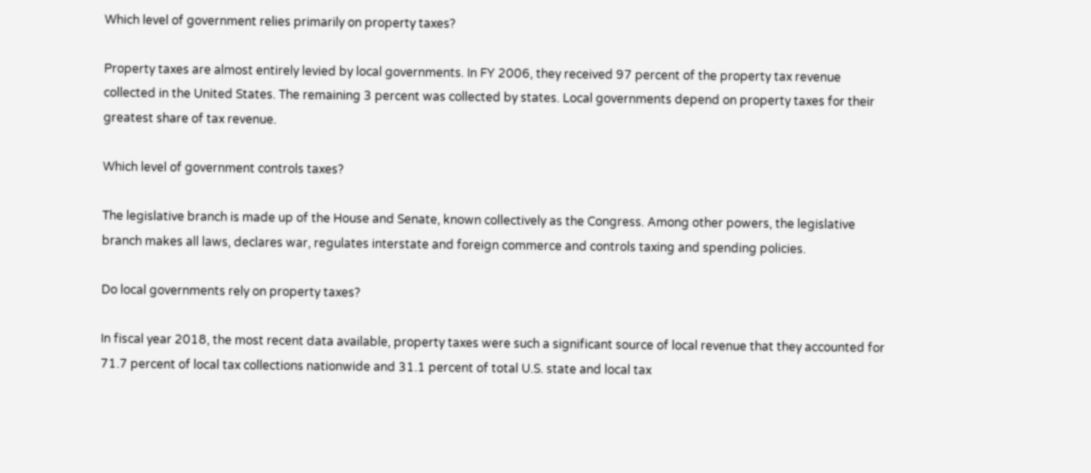Which level of government relies primarily on property taxes?

Property taxes are almost entirely levied by local governments. In FY 2006, they received 97 percent of the property tax revenue collected in the United States. The remaining 3 percent was collected by states. Local governments depend on property taxes for their greatest share of tax revenue.

Which level of government controls taxes?

The legislative branch is made up of the House and Senate, known collectively as the Congress. Among other powers, the legislative branch makes all laws, declares war, regulates interstate and foreign commerce and controls taxing and spending policies.

Do local governments rely on property taxes?

In fiscal year 2018, the most recent data available, property taxes were such a significant source of local revenue that they accounted for 71.7 percent of local tax collections nationwide and 31.1 percent of total U.S. state and local tax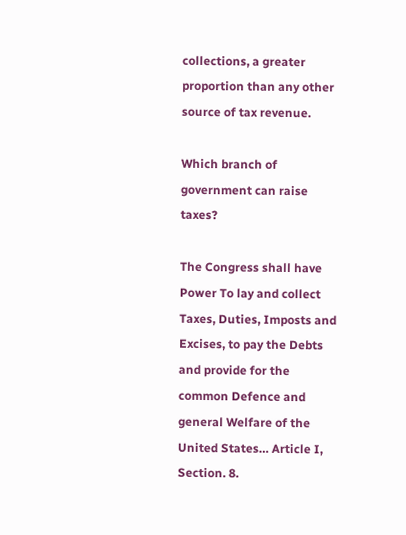collections, a greater proportion than any other source of tax revenue.

Which branch of government can raise taxes?

The Congress shall have Power To lay and collect Taxes, Duties, Imposts and Excises, to pay the Debts and provide for the common Defence and general Welfare of the United States… Article I, Section. 8.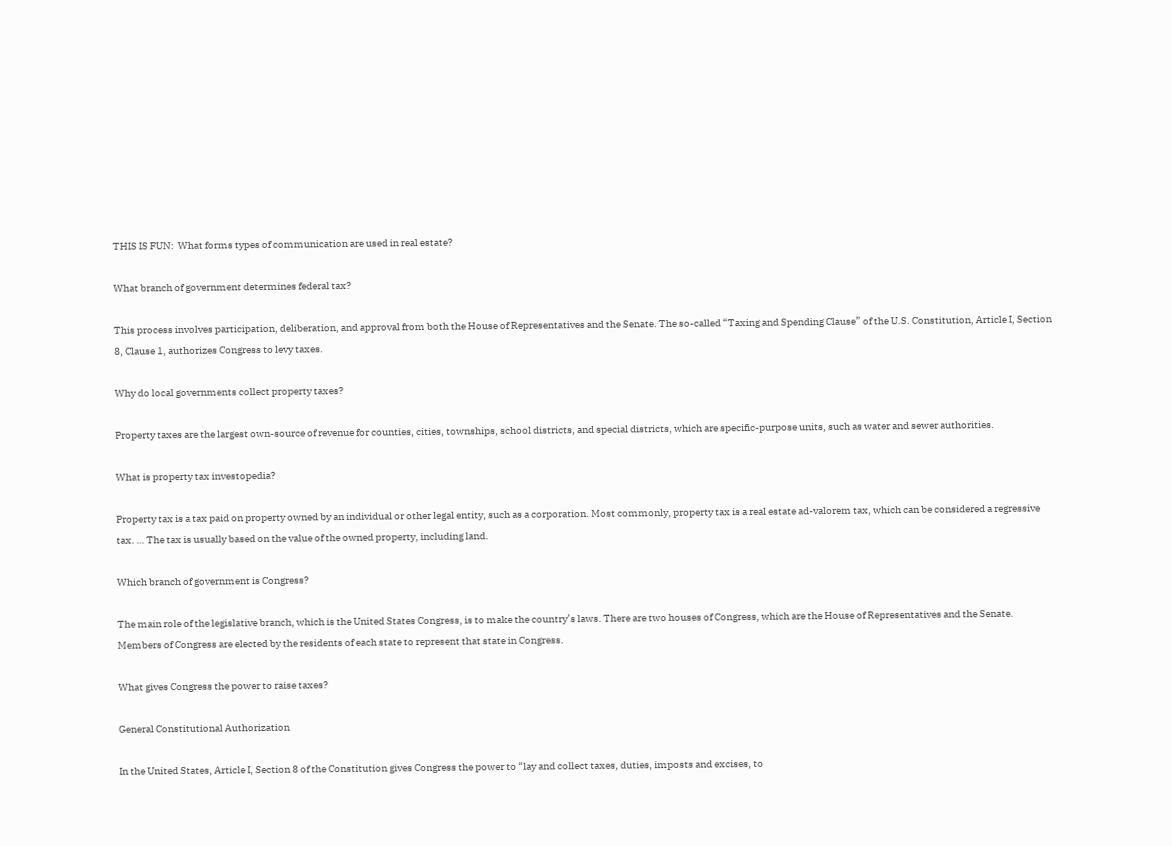THIS IS FUN:  What forms types of communication are used in real estate?

What branch of government determines federal tax?

This process involves participation, deliberation, and approval from both the House of Representatives and the Senate. The so-called “Taxing and Spending Clause” of the U.S. Constitution, Article I, Section 8, Clause 1, authorizes Congress to levy taxes.

Why do local governments collect property taxes?

Property taxes are the largest own-source of revenue for counties, cities, townships, school districts, and special districts, which are specific-purpose units, such as water and sewer authorities.

What is property tax investopedia?

Property tax is a tax paid on property owned by an individual or other legal entity, such as a corporation. Most commonly, property tax is a real estate ad-valorem tax, which can be considered a regressive tax. … The tax is usually based on the value of the owned property, including land.

Which branch of government is Congress?

The main role of the legislative branch, which is the United States Congress, is to make the country’s laws. There are two houses of Congress, which are the House of Representatives and the Senate. Members of Congress are elected by the residents of each state to represent that state in Congress.

What gives Congress the power to raise taxes?

General Constitutional Authorization

In the United States, Article I, Section 8 of the Constitution gives Congress the power to “lay and collect taxes, duties, imposts and excises, to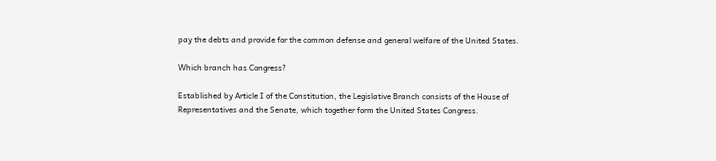pay the debts and provide for the common defense and general welfare of the United States.

Which branch has Congress?

Established by Article I of the Constitution, the Legislative Branch consists of the House of Representatives and the Senate, which together form the United States Congress.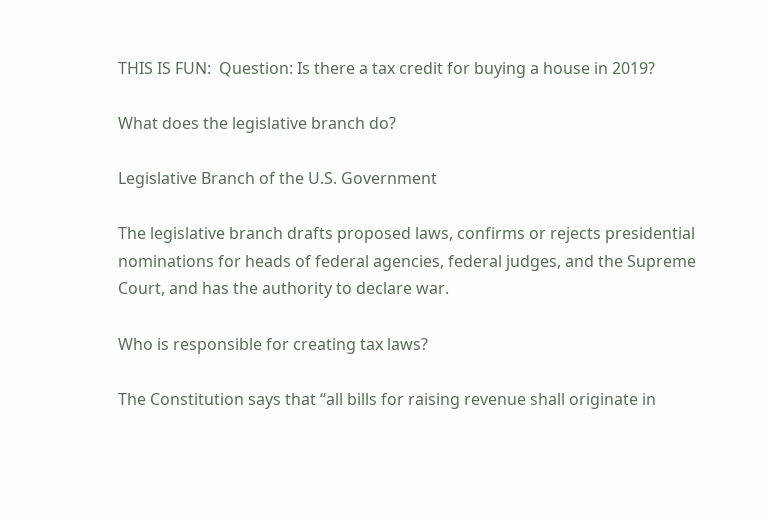THIS IS FUN:  Question: Is there a tax credit for buying a house in 2019?

What does the legislative branch do?

Legislative Branch of the U.S. Government

The legislative branch drafts proposed laws, confirms or rejects presidential nominations for heads of federal agencies, federal judges, and the Supreme Court, and has the authority to declare war.

Who is responsible for creating tax laws?

The Constitution says that “all bills for raising revenue shall originate in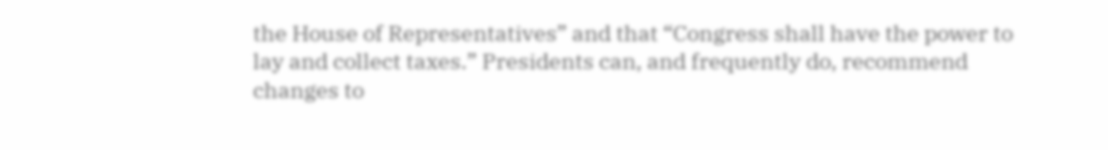the House of Representatives” and that “Congress shall have the power to lay and collect taxes.” Presidents can, and frequently do, recommend changes to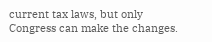current tax laws, but only Congress can make the changes.